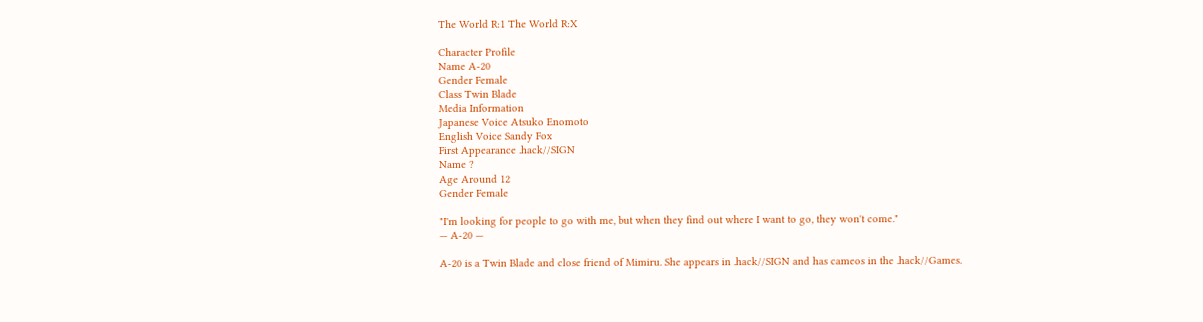The World R:1 The World R:X

Character Profile
Name A-20
Gender Female
Class Twin Blade
Media Information
Japanese Voice Atsuko Enomoto
English Voice Sandy Fox
First Appearance .hack//SIGN
Name ?
Age Around 12
Gender Female

"I'm looking for people to go with me, but when they find out where I want to go, they won't come."
— A-20 —

A-20 is a Twin Blade and close friend of Mimiru. She appears in .hack//SIGN and has cameos in the .hack//Games.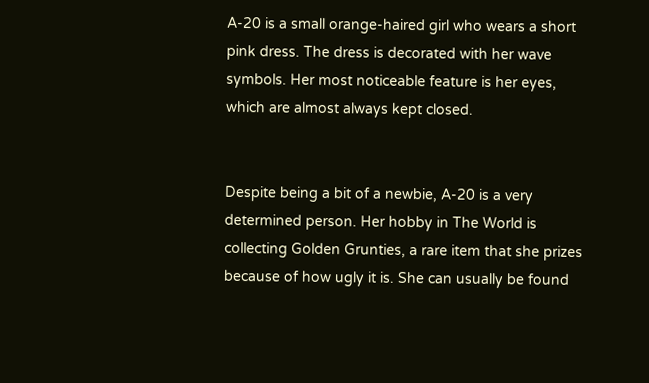A-20 is a small orange-haired girl who wears a short pink dress. The dress is decorated with her wave symbols. Her most noticeable feature is her eyes, which are almost always kept closed.


Despite being a bit of a newbie, A-20 is a very determined person. Her hobby in The World is collecting Golden Grunties, a rare item that she prizes because of how ugly it is. She can usually be found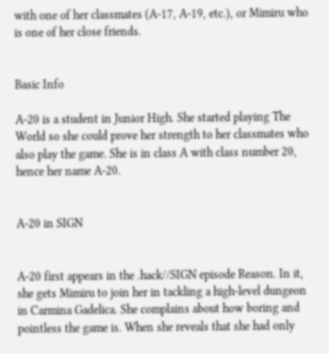with one of her classmates (A-17, A-19, etc.), or Mimiru who is one of her close friends.


Basic Info

A-20 is a student in Junior High. She started playing The World so she could prove her strength to her classmates who also play the game. She is in class A with class number 20, hence her name A-20.


A-20 in SIGN


A-20 first appears in the .hack//SIGN episode Reason. In it, she gets Mimiru to join her in tackling a high-level dungeon in Carmina Gadelica. She complains about how boring and pointless the game is. When she reveals that she had only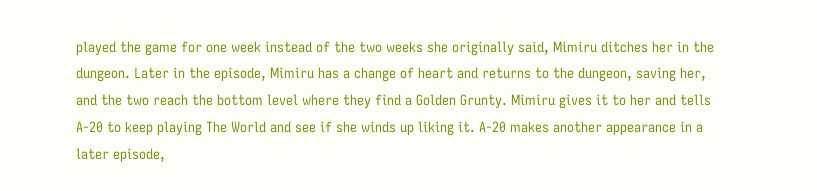played the game for one week instead of the two weeks she originally said, Mimiru ditches her in the dungeon. Later in the episode, Mimiru has a change of heart and returns to the dungeon, saving her, and the two reach the bottom level where they find a Golden Grunty. Mimiru gives it to her and tells A-20 to keep playing The World and see if she winds up liking it. A-20 makes another appearance in a later episode,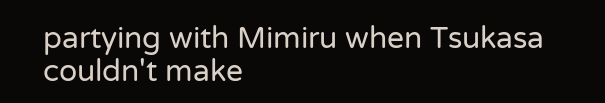partying with Mimiru when Tsukasa couldn't make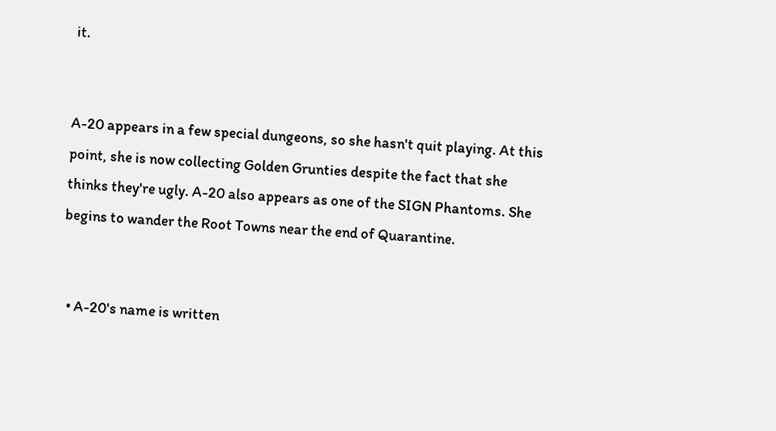it.


A-20 appears in a few special dungeons, so she hasn't quit playing. At this point, she is now collecting Golden Grunties despite the fact that she thinks they're ugly. A-20 also appears as one of the SIGN Phantoms. She begins to wander the Root Towns near the end of Quarantine.


  • A-20's name is written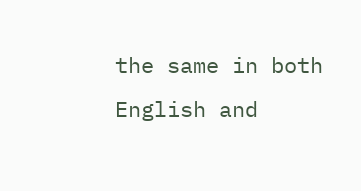the same in both English and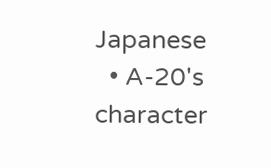Japanese
  • A-20's character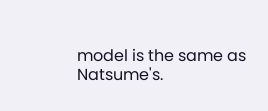model is the same as Natsume's.